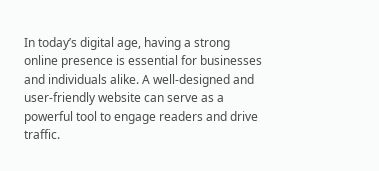In today’s digital age, having a strong online presence is essential for businesses and individuals alike. A well-designed and user-friendly website can serve as a powerful tool to engage readers and drive traffic.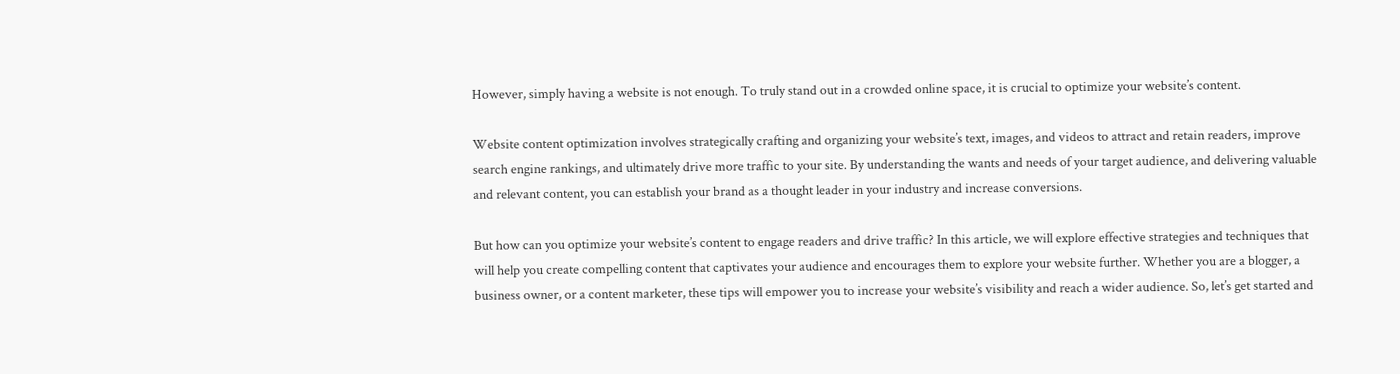However, simply having a website is not enough. To truly stand out in a crowded online space, it is crucial to optimize your website’s content.

Website content optimization involves strategically crafting and organizing your website’s text, images, and videos to attract and retain readers, improve search engine rankings, and ultimately drive more traffic to your site. By understanding the wants and needs of your target audience, and delivering valuable and relevant content, you can establish your brand as a thought leader in your industry and increase conversions.

But how can you optimize your website’s content to engage readers and drive traffic? In this article, we will explore effective strategies and techniques that will help you create compelling content that captivates your audience and encourages them to explore your website further. Whether you are a blogger, a business owner, or a content marketer, these tips will empower you to increase your website’s visibility and reach a wider audience. So, let’s get started and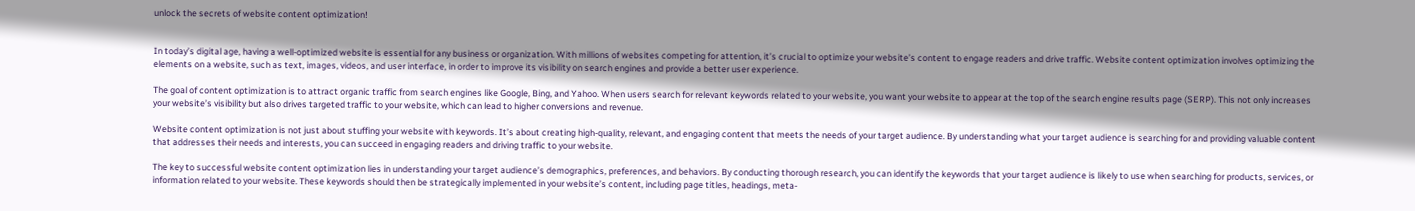unlock the secrets of website content optimization!


In today’s digital age, having a well-optimized website is essential for any business or organization. With millions of websites competing for attention, it’s crucial to optimize your website’s content to engage readers and drive traffic. Website content optimization involves optimizing the elements on a website, such as text, images, videos, and user interface, in order to improve its visibility on search engines and provide a better user experience.

The goal of content optimization is to attract organic traffic from search engines like Google, Bing, and Yahoo. When users search for relevant keywords related to your website, you want your website to appear at the top of the search engine results page (SERP). This not only increases your website’s visibility but also drives targeted traffic to your website, which can lead to higher conversions and revenue.

Website content optimization is not just about stuffing your website with keywords. It’s about creating high-quality, relevant, and engaging content that meets the needs of your target audience. By understanding what your target audience is searching for and providing valuable content that addresses their needs and interests, you can succeed in engaging readers and driving traffic to your website.

The key to successful website content optimization lies in understanding your target audience’s demographics, preferences, and behaviors. By conducting thorough research, you can identify the keywords that your target audience is likely to use when searching for products, services, or information related to your website. These keywords should then be strategically implemented in your website’s content, including page titles, headings, meta-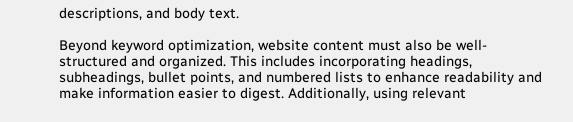descriptions, and body text.

Beyond keyword optimization, website content must also be well-structured and organized. This includes incorporating headings, subheadings, bullet points, and numbered lists to enhance readability and make information easier to digest. Additionally, using relevant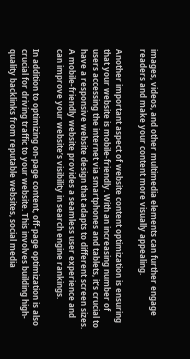images, videos, and other multimedia elements can further engage readers and make your content more visually appealing.

Another important aspect of website content optimization is ensuring that your website is mobile-friendly. With an increasing number of users accessing the internet via smartphones and tablets, it’s crucial to have a responsive website design that adapts to different screen sizes. A mobile-friendly website provides a seamless user experience and can improve your website’s visibility in search engine rankings.

In addition to optimizing on-page content, off-page optimization is also crucial for driving traffic to your website. This involves building high-quality backlinks from reputable websites, social media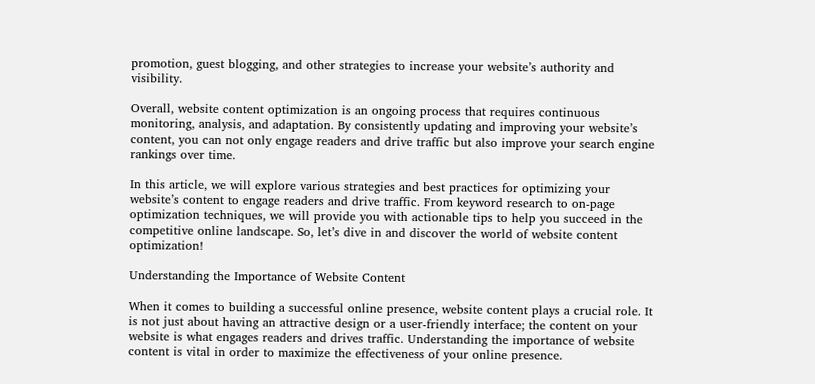promotion, guest blogging, and other strategies to increase your website’s authority and visibility.

Overall, website content optimization is an ongoing process that requires continuous monitoring, analysis, and adaptation. By consistently updating and improving your website’s content, you can not only engage readers and drive traffic but also improve your search engine rankings over time.

In this article, we will explore various strategies and best practices for optimizing your website’s content to engage readers and drive traffic. From keyword research to on-page optimization techniques, we will provide you with actionable tips to help you succeed in the competitive online landscape. So, let’s dive in and discover the world of website content optimization!

Understanding the Importance of Website Content

When it comes to building a successful online presence, website content plays a crucial role. It is not just about having an attractive design or a user-friendly interface; the content on your website is what engages readers and drives traffic. Understanding the importance of website content is vital in order to maximize the effectiveness of your online presence.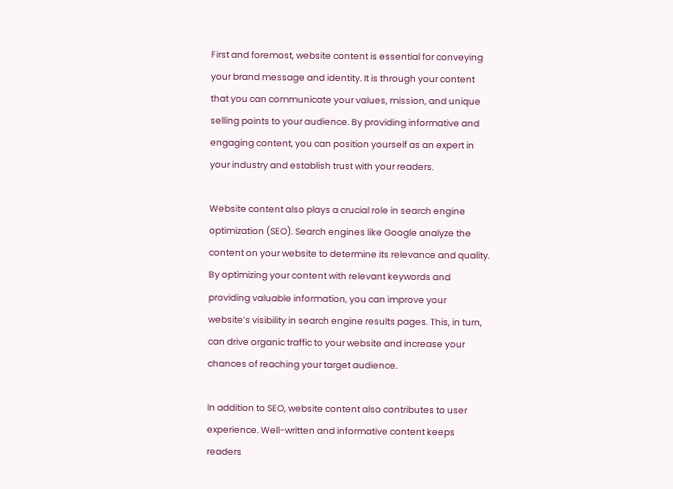First and foremost, website content is essential for conveying your brand message and identity. It is through your content that you can communicate your values, mission, and unique selling points to your audience. By providing informative and engaging content, you can position yourself as an expert in your industry and establish trust with your readers.

Website content also plays a crucial role in search engine optimization (SEO). Search engines like Google analyze the content on your website to determine its relevance and quality. By optimizing your content with relevant keywords and providing valuable information, you can improve your website’s visibility in search engine results pages. This, in turn, can drive organic traffic to your website and increase your chances of reaching your target audience.

In addition to SEO, website content also contributes to user experience. Well-written and informative content keeps readers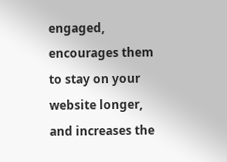engaged, encourages them to stay on your website longer, and increases the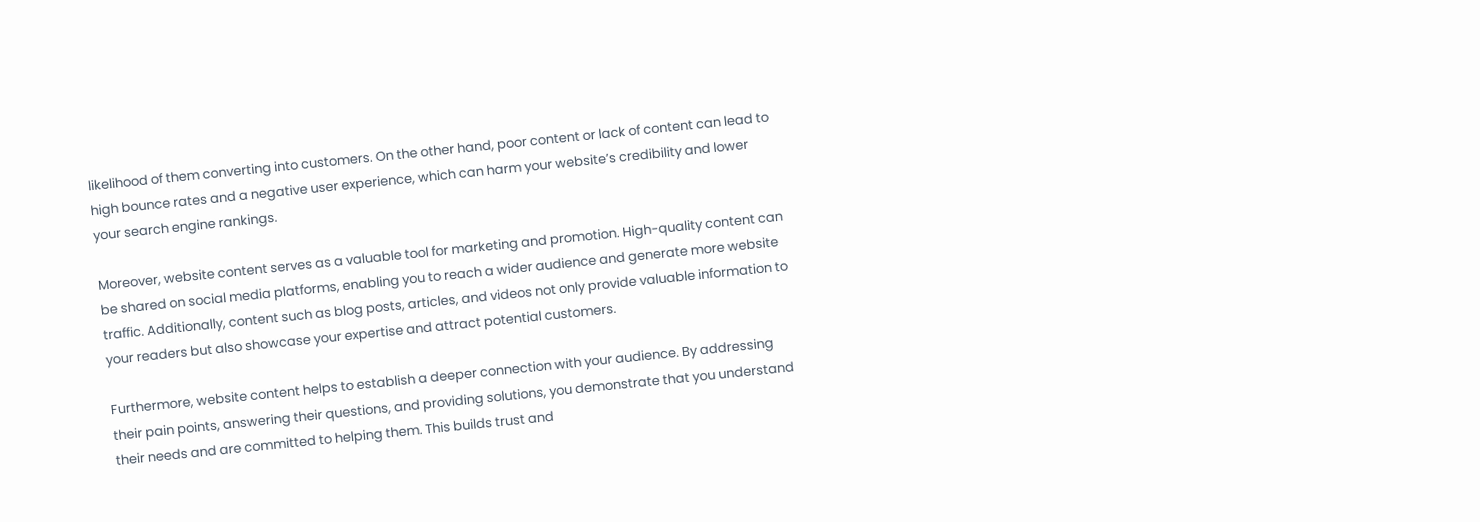likelihood of them converting into customers. On the other hand, poor content or lack of content can lead to high bounce rates and a negative user experience, which can harm your website’s credibility and lower your search engine rankings.

Moreover, website content serves as a valuable tool for marketing and promotion. High-quality content can be shared on social media platforms, enabling you to reach a wider audience and generate more website traffic. Additionally, content such as blog posts, articles, and videos not only provide valuable information to your readers but also showcase your expertise and attract potential customers.

Furthermore, website content helps to establish a deeper connection with your audience. By addressing their pain points, answering their questions, and providing solutions, you demonstrate that you understand their needs and are committed to helping them. This builds trust and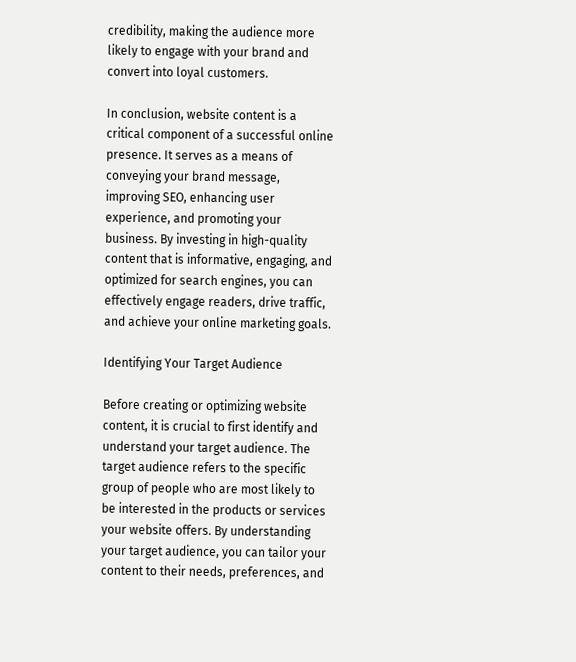credibility, making the audience more likely to engage with your brand and convert into loyal customers.

In conclusion, website content is a critical component of a successful online presence. It serves as a means of conveying your brand message, improving SEO, enhancing user experience, and promoting your business. By investing in high-quality content that is informative, engaging, and optimized for search engines, you can effectively engage readers, drive traffic, and achieve your online marketing goals.

Identifying Your Target Audience

Before creating or optimizing website content, it is crucial to first identify and understand your target audience. The target audience refers to the specific group of people who are most likely to be interested in the products or services your website offers. By understanding your target audience, you can tailor your content to their needs, preferences, and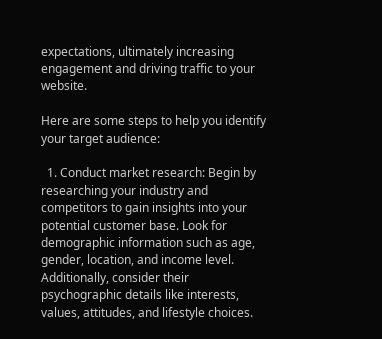expectations, ultimately increasing engagement and driving traffic to your website.

Here are some steps to help you identify your target audience:

  1. Conduct market research: Begin by researching your industry and competitors to gain insights into your potential customer base. Look for demographic information such as age, gender, location, and income level. Additionally, consider their psychographic details like interests, values, attitudes, and lifestyle choices.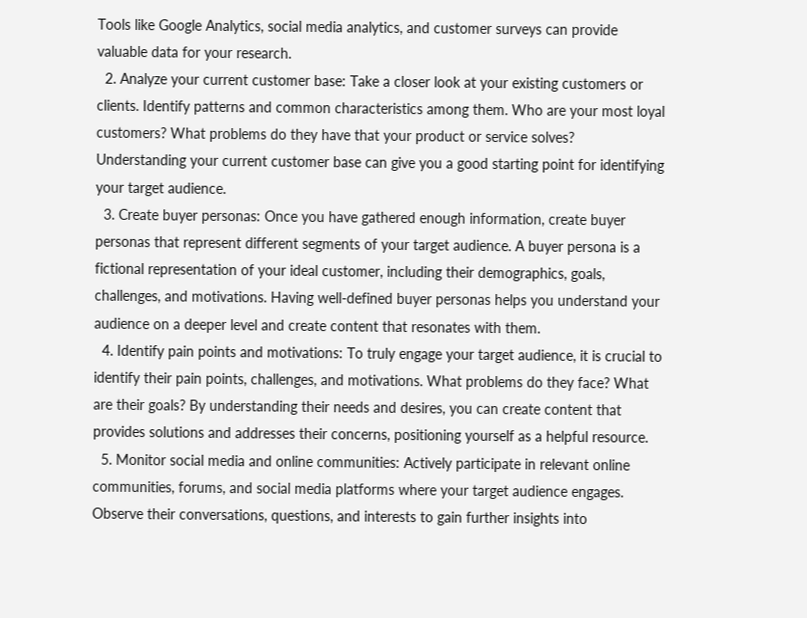Tools like Google Analytics, social media analytics, and customer surveys can provide valuable data for your research.
  2. Analyze your current customer base: Take a closer look at your existing customers or clients. Identify patterns and common characteristics among them. Who are your most loyal customers? What problems do they have that your product or service solves? Understanding your current customer base can give you a good starting point for identifying your target audience.
  3. Create buyer personas: Once you have gathered enough information, create buyer personas that represent different segments of your target audience. A buyer persona is a fictional representation of your ideal customer, including their demographics, goals, challenges, and motivations. Having well-defined buyer personas helps you understand your audience on a deeper level and create content that resonates with them.
  4. Identify pain points and motivations: To truly engage your target audience, it is crucial to identify their pain points, challenges, and motivations. What problems do they face? What are their goals? By understanding their needs and desires, you can create content that provides solutions and addresses their concerns, positioning yourself as a helpful resource.
  5. Monitor social media and online communities: Actively participate in relevant online communities, forums, and social media platforms where your target audience engages. Observe their conversations, questions, and interests to gain further insights into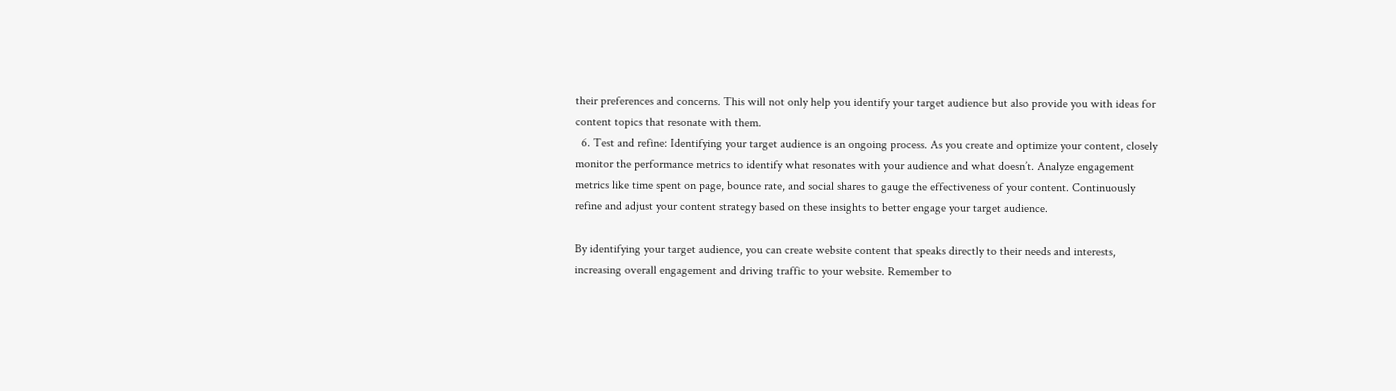their preferences and concerns. This will not only help you identify your target audience but also provide you with ideas for content topics that resonate with them.
  6. Test and refine: Identifying your target audience is an ongoing process. As you create and optimize your content, closely monitor the performance metrics to identify what resonates with your audience and what doesn’t. Analyze engagement metrics like time spent on page, bounce rate, and social shares to gauge the effectiveness of your content. Continuously refine and adjust your content strategy based on these insights to better engage your target audience.

By identifying your target audience, you can create website content that speaks directly to their needs and interests, increasing overall engagement and driving traffic to your website. Remember to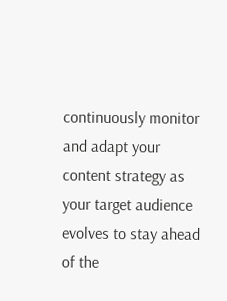continuously monitor and adapt your content strategy as your target audience evolves to stay ahead of the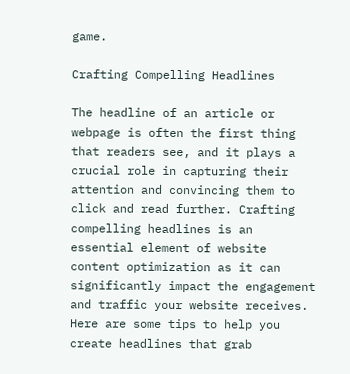game.

Crafting Compelling Headlines

The headline of an article or webpage is often the first thing that readers see, and it plays a crucial role in capturing their attention and convincing them to click and read further. Crafting compelling headlines is an essential element of website content optimization as it can significantly impact the engagement and traffic your website receives. Here are some tips to help you create headlines that grab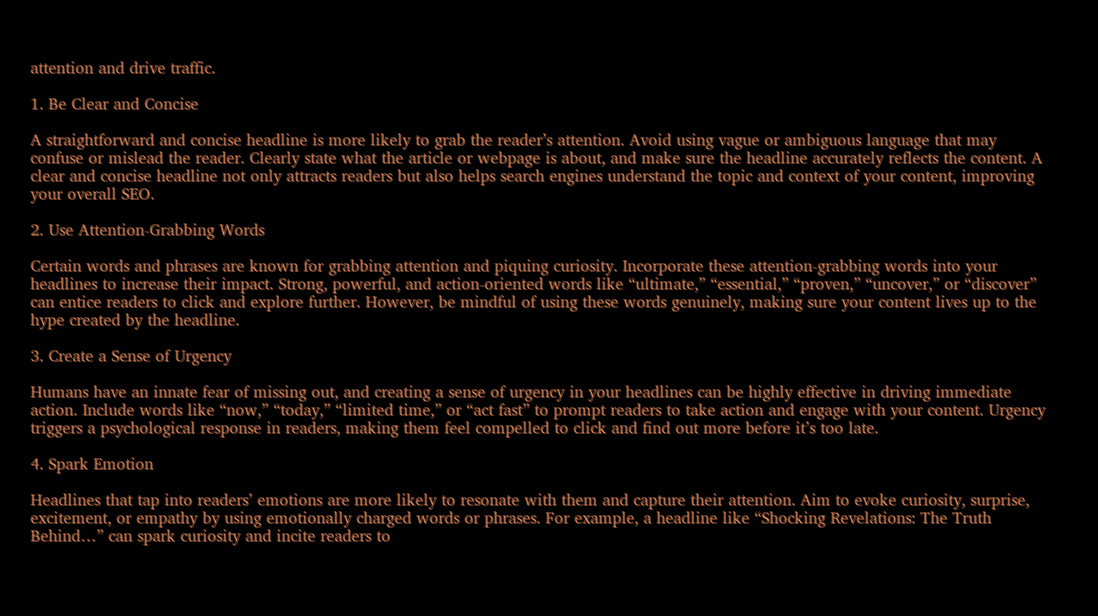attention and drive traffic.

1. Be Clear and Concise

A straightforward and concise headline is more likely to grab the reader’s attention. Avoid using vague or ambiguous language that may confuse or mislead the reader. Clearly state what the article or webpage is about, and make sure the headline accurately reflects the content. A clear and concise headline not only attracts readers but also helps search engines understand the topic and context of your content, improving your overall SEO.

2. Use Attention-Grabbing Words

Certain words and phrases are known for grabbing attention and piquing curiosity. Incorporate these attention-grabbing words into your headlines to increase their impact. Strong, powerful, and action-oriented words like “ultimate,” “essential,” “proven,” “uncover,” or “discover” can entice readers to click and explore further. However, be mindful of using these words genuinely, making sure your content lives up to the hype created by the headline.

3. Create a Sense of Urgency

Humans have an innate fear of missing out, and creating a sense of urgency in your headlines can be highly effective in driving immediate action. Include words like “now,” “today,” “limited time,” or “act fast” to prompt readers to take action and engage with your content. Urgency triggers a psychological response in readers, making them feel compelled to click and find out more before it’s too late.

4. Spark Emotion

Headlines that tap into readers’ emotions are more likely to resonate with them and capture their attention. Aim to evoke curiosity, surprise, excitement, or empathy by using emotionally charged words or phrases. For example, a headline like “Shocking Revelations: The Truth Behind…” can spark curiosity and incite readers to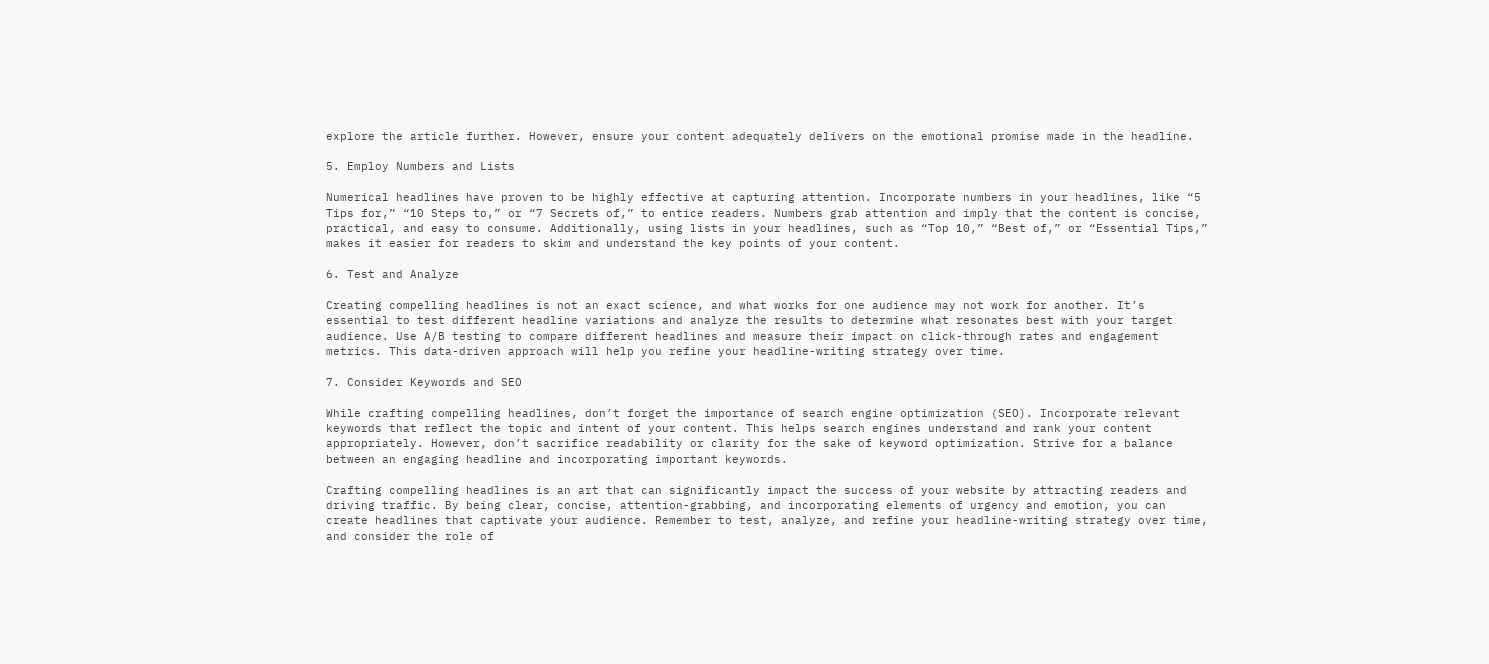explore the article further. However, ensure your content adequately delivers on the emotional promise made in the headline.

5. Employ Numbers and Lists

Numerical headlines have proven to be highly effective at capturing attention. Incorporate numbers in your headlines, like “5 Tips for,” “10 Steps to,” or “7 Secrets of,” to entice readers. Numbers grab attention and imply that the content is concise, practical, and easy to consume. Additionally, using lists in your headlines, such as “Top 10,” “Best of,” or “Essential Tips,” makes it easier for readers to skim and understand the key points of your content.

6. Test and Analyze

Creating compelling headlines is not an exact science, and what works for one audience may not work for another. It’s essential to test different headline variations and analyze the results to determine what resonates best with your target audience. Use A/B testing to compare different headlines and measure their impact on click-through rates and engagement metrics. This data-driven approach will help you refine your headline-writing strategy over time.

7. Consider Keywords and SEO

While crafting compelling headlines, don’t forget the importance of search engine optimization (SEO). Incorporate relevant keywords that reflect the topic and intent of your content. This helps search engines understand and rank your content appropriately. However, don’t sacrifice readability or clarity for the sake of keyword optimization. Strive for a balance between an engaging headline and incorporating important keywords.

Crafting compelling headlines is an art that can significantly impact the success of your website by attracting readers and driving traffic. By being clear, concise, attention-grabbing, and incorporating elements of urgency and emotion, you can create headlines that captivate your audience. Remember to test, analyze, and refine your headline-writing strategy over time, and consider the role of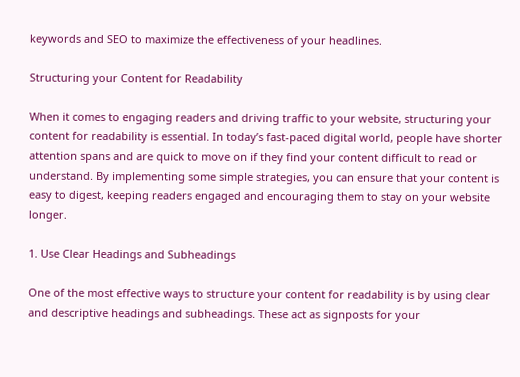keywords and SEO to maximize the effectiveness of your headlines.

Structuring your Content for Readability

When it comes to engaging readers and driving traffic to your website, structuring your content for readability is essential. In today’s fast-paced digital world, people have shorter attention spans and are quick to move on if they find your content difficult to read or understand. By implementing some simple strategies, you can ensure that your content is easy to digest, keeping readers engaged and encouraging them to stay on your website longer.

1. Use Clear Headings and Subheadings

One of the most effective ways to structure your content for readability is by using clear and descriptive headings and subheadings. These act as signposts for your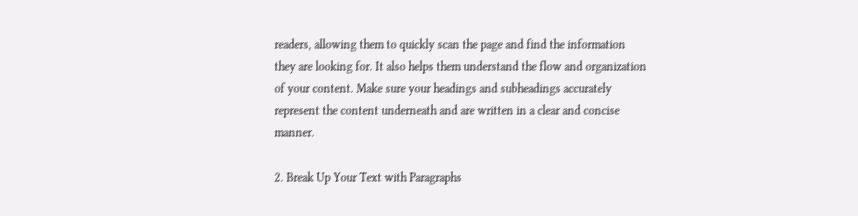readers, allowing them to quickly scan the page and find the information they are looking for. It also helps them understand the flow and organization of your content. Make sure your headings and subheadings accurately represent the content underneath and are written in a clear and concise manner.

2. Break Up Your Text with Paragraphs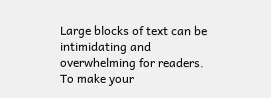Large blocks of text can be intimidating and overwhelming for readers. To make your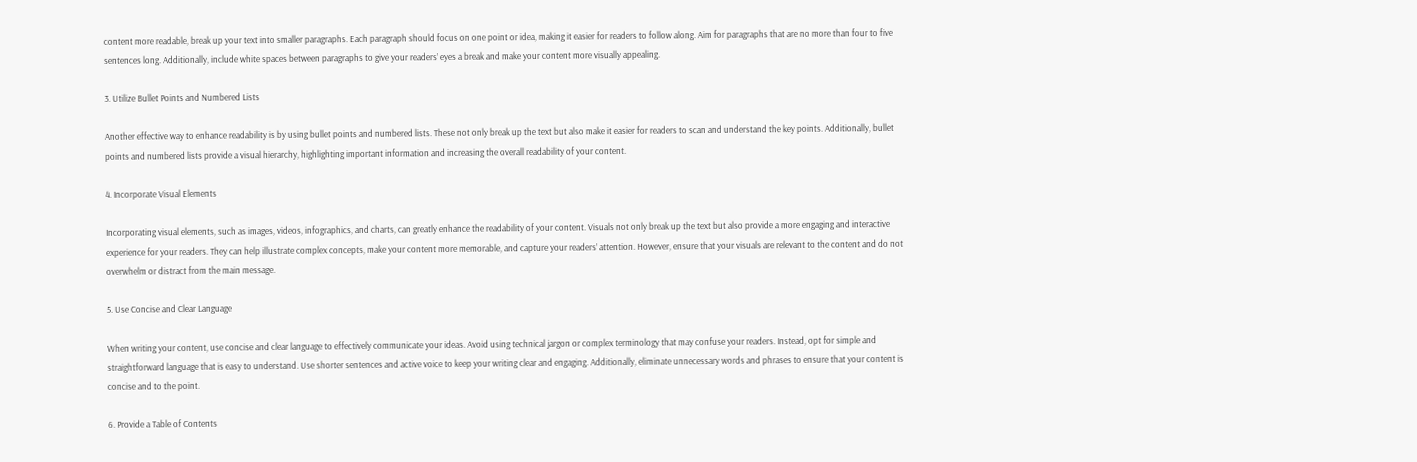content more readable, break up your text into smaller paragraphs. Each paragraph should focus on one point or idea, making it easier for readers to follow along. Aim for paragraphs that are no more than four to five sentences long. Additionally, include white spaces between paragraphs to give your readers’ eyes a break and make your content more visually appealing.

3. Utilize Bullet Points and Numbered Lists

Another effective way to enhance readability is by using bullet points and numbered lists. These not only break up the text but also make it easier for readers to scan and understand the key points. Additionally, bullet points and numbered lists provide a visual hierarchy, highlighting important information and increasing the overall readability of your content.

4. Incorporate Visual Elements

Incorporating visual elements, such as images, videos, infographics, and charts, can greatly enhance the readability of your content. Visuals not only break up the text but also provide a more engaging and interactive experience for your readers. They can help illustrate complex concepts, make your content more memorable, and capture your readers’ attention. However, ensure that your visuals are relevant to the content and do not overwhelm or distract from the main message.

5. Use Concise and Clear Language

When writing your content, use concise and clear language to effectively communicate your ideas. Avoid using technical jargon or complex terminology that may confuse your readers. Instead, opt for simple and straightforward language that is easy to understand. Use shorter sentences and active voice to keep your writing clear and engaging. Additionally, eliminate unnecessary words and phrases to ensure that your content is concise and to the point.

6. Provide a Table of Contents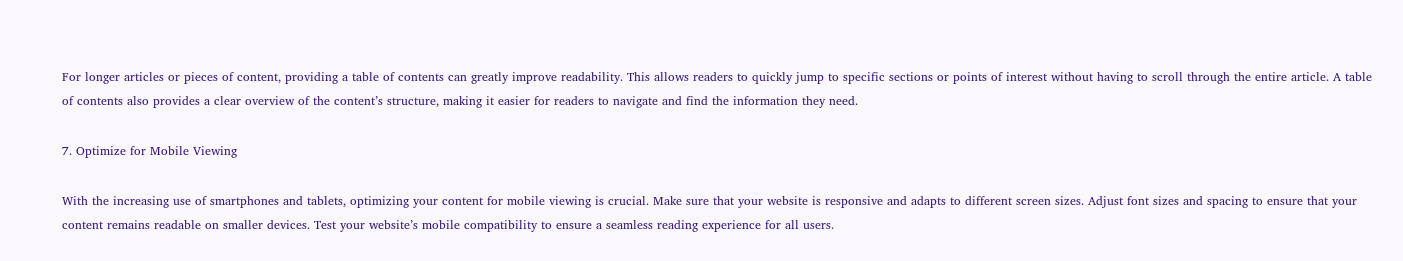For longer articles or pieces of content, providing a table of contents can greatly improve readability. This allows readers to quickly jump to specific sections or points of interest without having to scroll through the entire article. A table of contents also provides a clear overview of the content’s structure, making it easier for readers to navigate and find the information they need.

7. Optimize for Mobile Viewing

With the increasing use of smartphones and tablets, optimizing your content for mobile viewing is crucial. Make sure that your website is responsive and adapts to different screen sizes. Adjust font sizes and spacing to ensure that your content remains readable on smaller devices. Test your website’s mobile compatibility to ensure a seamless reading experience for all users.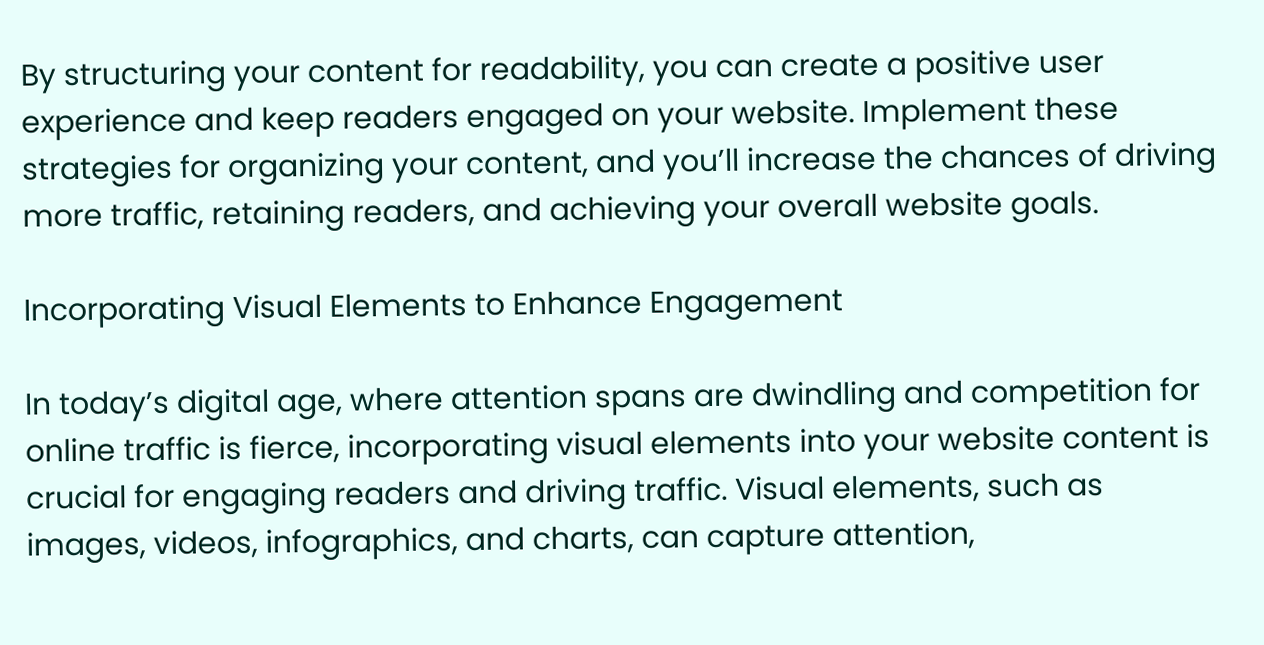By structuring your content for readability, you can create a positive user experience and keep readers engaged on your website. Implement these strategies for organizing your content, and you’ll increase the chances of driving more traffic, retaining readers, and achieving your overall website goals.

Incorporating Visual Elements to Enhance Engagement

In today’s digital age, where attention spans are dwindling and competition for online traffic is fierce, incorporating visual elements into your website content is crucial for engaging readers and driving traffic. Visual elements, such as images, videos, infographics, and charts, can capture attention,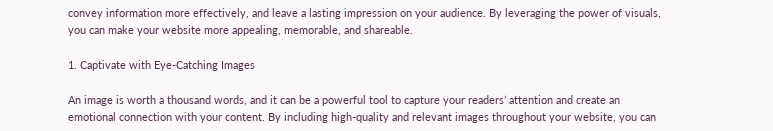convey information more effectively, and leave a lasting impression on your audience. By leveraging the power of visuals, you can make your website more appealing, memorable, and shareable.

1. Captivate with Eye-Catching Images

An image is worth a thousand words, and it can be a powerful tool to capture your readers’ attention and create an emotional connection with your content. By including high-quality and relevant images throughout your website, you can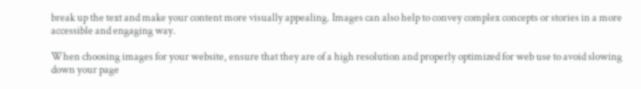break up the text and make your content more visually appealing. Images can also help to convey complex concepts or stories in a more accessible and engaging way.

When choosing images for your website, ensure that they are of a high resolution and properly optimized for web use to avoid slowing down your page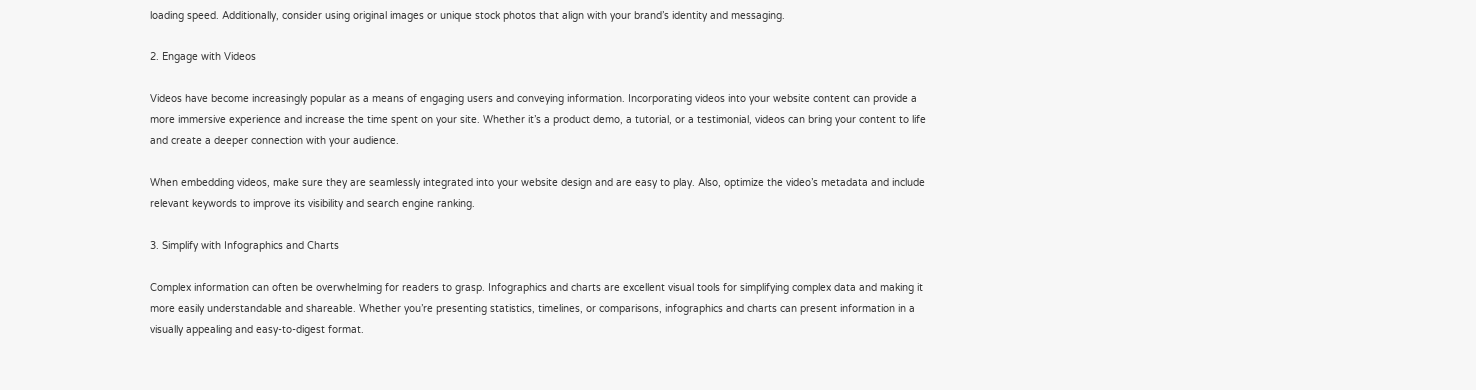loading speed. Additionally, consider using original images or unique stock photos that align with your brand’s identity and messaging.

2. Engage with Videos

Videos have become increasingly popular as a means of engaging users and conveying information. Incorporating videos into your website content can provide a more immersive experience and increase the time spent on your site. Whether it’s a product demo, a tutorial, or a testimonial, videos can bring your content to life and create a deeper connection with your audience.

When embedding videos, make sure they are seamlessly integrated into your website design and are easy to play. Also, optimize the video’s metadata and include relevant keywords to improve its visibility and search engine ranking.

3. Simplify with Infographics and Charts

Complex information can often be overwhelming for readers to grasp. Infographics and charts are excellent visual tools for simplifying complex data and making it more easily understandable and shareable. Whether you’re presenting statistics, timelines, or comparisons, infographics and charts can present information in a visually appealing and easy-to-digest format.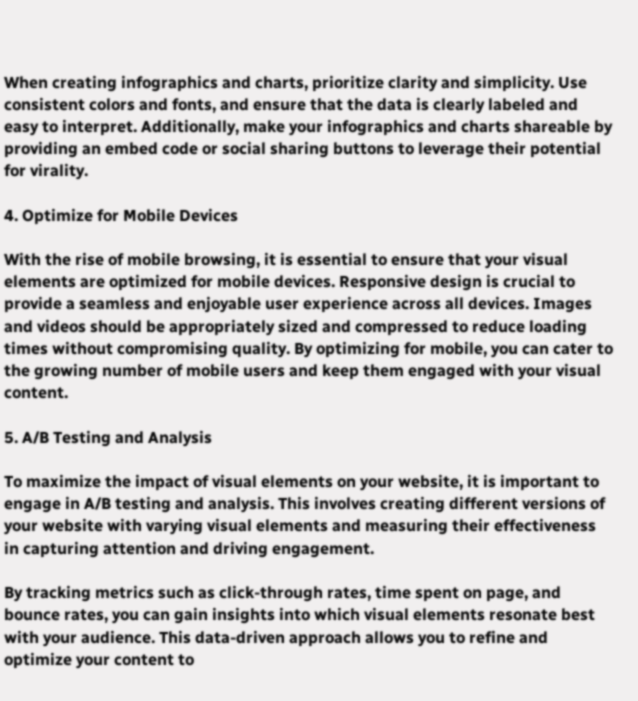When creating infographics and charts, prioritize clarity and simplicity. Use consistent colors and fonts, and ensure that the data is clearly labeled and easy to interpret. Additionally, make your infographics and charts shareable by providing an embed code or social sharing buttons to leverage their potential for virality.

4. Optimize for Mobile Devices

With the rise of mobile browsing, it is essential to ensure that your visual elements are optimized for mobile devices. Responsive design is crucial to provide a seamless and enjoyable user experience across all devices. Images and videos should be appropriately sized and compressed to reduce loading times without compromising quality. By optimizing for mobile, you can cater to the growing number of mobile users and keep them engaged with your visual content.

5. A/B Testing and Analysis

To maximize the impact of visual elements on your website, it is important to engage in A/B testing and analysis. This involves creating different versions of your website with varying visual elements and measuring their effectiveness in capturing attention and driving engagement.

By tracking metrics such as click-through rates, time spent on page, and bounce rates, you can gain insights into which visual elements resonate best with your audience. This data-driven approach allows you to refine and optimize your content to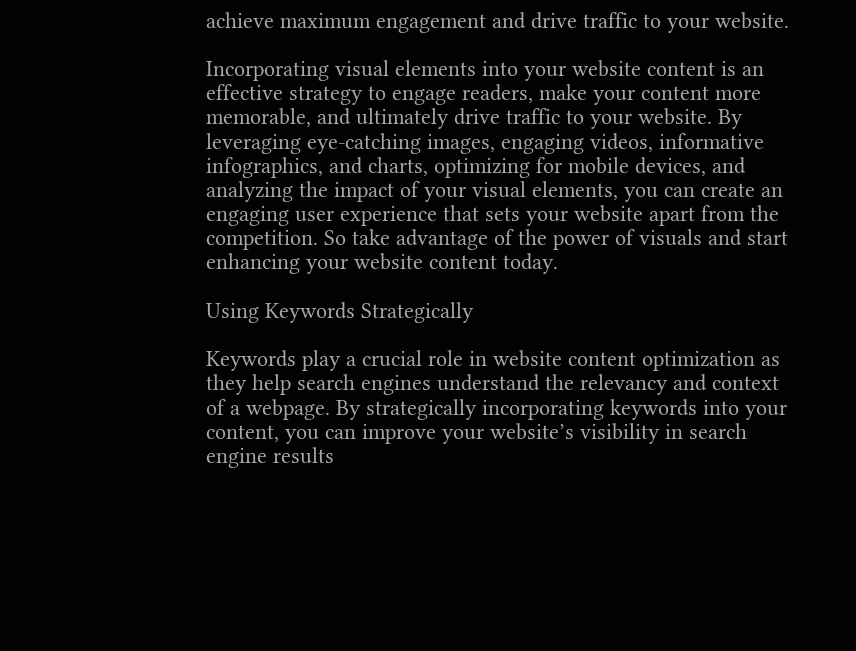achieve maximum engagement and drive traffic to your website.

Incorporating visual elements into your website content is an effective strategy to engage readers, make your content more memorable, and ultimately drive traffic to your website. By leveraging eye-catching images, engaging videos, informative infographics, and charts, optimizing for mobile devices, and analyzing the impact of your visual elements, you can create an engaging user experience that sets your website apart from the competition. So take advantage of the power of visuals and start enhancing your website content today.

Using Keywords Strategically

Keywords play a crucial role in website content optimization as they help search engines understand the relevancy and context of a webpage. By strategically incorporating keywords into your content, you can improve your website’s visibility in search engine results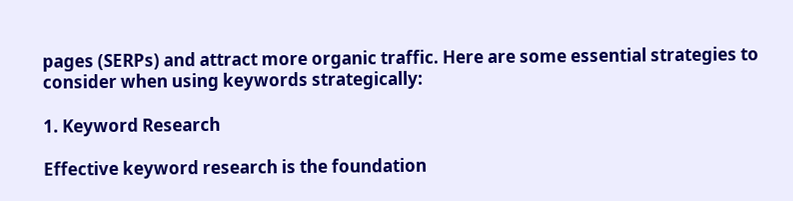pages (SERPs) and attract more organic traffic. Here are some essential strategies to consider when using keywords strategically:

1. Keyword Research

Effective keyword research is the foundation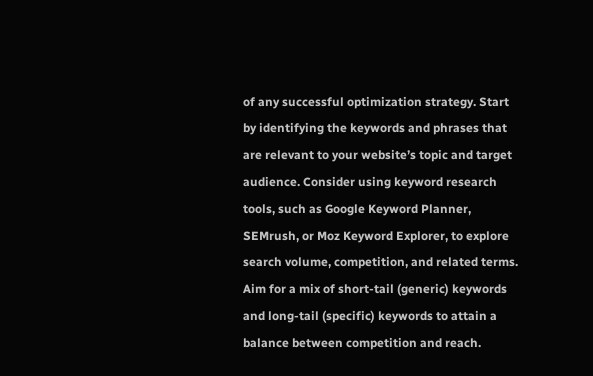of any successful optimization strategy. Start by identifying the keywords and phrases that are relevant to your website’s topic and target audience. Consider using keyword research tools, such as Google Keyword Planner, SEMrush, or Moz Keyword Explorer, to explore search volume, competition, and related terms. Aim for a mix of short-tail (generic) keywords and long-tail (specific) keywords to attain a balance between competition and reach.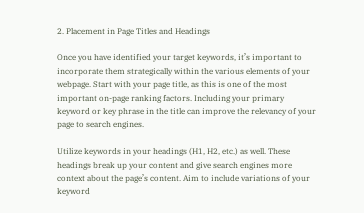2. Placement in Page Titles and Headings

Once you have identified your target keywords, it’s important to incorporate them strategically within the various elements of your webpage. Start with your page title, as this is one of the most important on-page ranking factors. Including your primary keyword or key phrase in the title can improve the relevancy of your page to search engines.

Utilize keywords in your headings (H1, H2, etc.) as well. These headings break up your content and give search engines more context about the page’s content. Aim to include variations of your keyword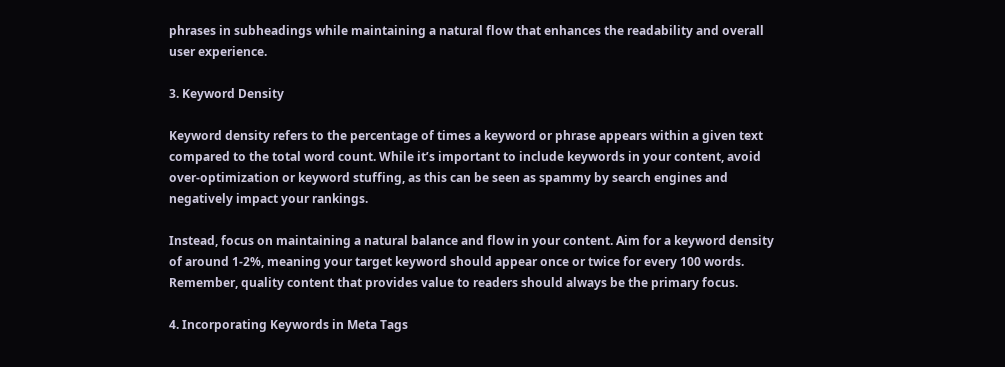phrases in subheadings while maintaining a natural flow that enhances the readability and overall user experience.

3. Keyword Density

Keyword density refers to the percentage of times a keyword or phrase appears within a given text compared to the total word count. While it’s important to include keywords in your content, avoid over-optimization or keyword stuffing, as this can be seen as spammy by search engines and negatively impact your rankings.

Instead, focus on maintaining a natural balance and flow in your content. Aim for a keyword density of around 1-2%, meaning your target keyword should appear once or twice for every 100 words. Remember, quality content that provides value to readers should always be the primary focus.

4. Incorporating Keywords in Meta Tags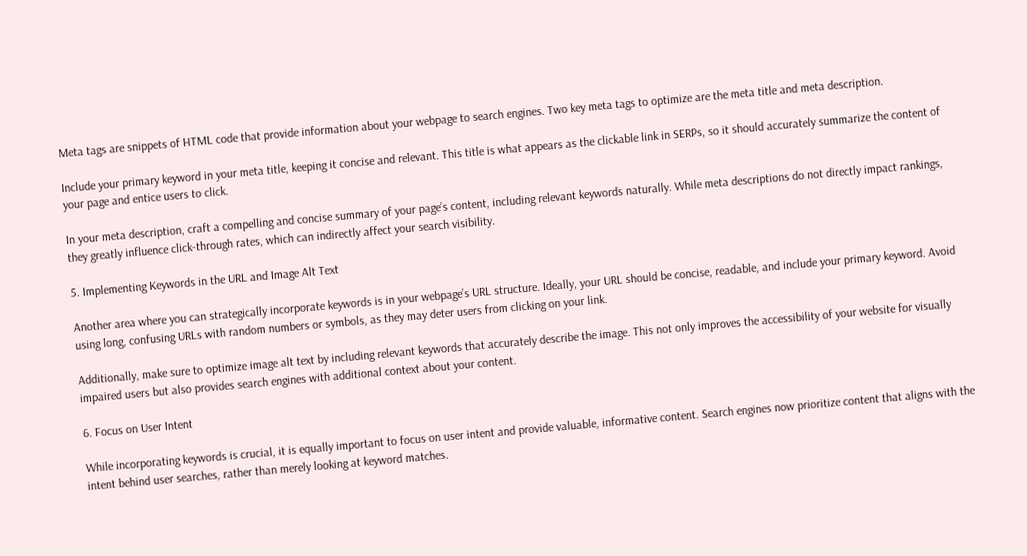Meta tags are snippets of HTML code that provide information about your webpage to search engines. Two key meta tags to optimize are the meta title and meta description.

Include your primary keyword in your meta title, keeping it concise and relevant. This title is what appears as the clickable link in SERPs, so it should accurately summarize the content of your page and entice users to click.

In your meta description, craft a compelling and concise summary of your page’s content, including relevant keywords naturally. While meta descriptions do not directly impact rankings, they greatly influence click-through rates, which can indirectly affect your search visibility.

5. Implementing Keywords in the URL and Image Alt Text

Another area where you can strategically incorporate keywords is in your webpage’s URL structure. Ideally, your URL should be concise, readable, and include your primary keyword. Avoid using long, confusing URLs with random numbers or symbols, as they may deter users from clicking on your link.

Additionally, make sure to optimize image alt text by including relevant keywords that accurately describe the image. This not only improves the accessibility of your website for visually impaired users but also provides search engines with additional context about your content.

6. Focus on User Intent

While incorporating keywords is crucial, it is equally important to focus on user intent and provide valuable, informative content. Search engines now prioritize content that aligns with the intent behind user searches, rather than merely looking at keyword matches.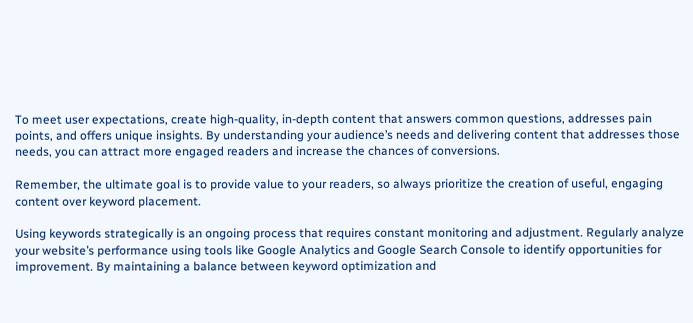To meet user expectations, create high-quality, in-depth content that answers common questions, addresses pain points, and offers unique insights. By understanding your audience’s needs and delivering content that addresses those needs, you can attract more engaged readers and increase the chances of conversions.

Remember, the ultimate goal is to provide value to your readers, so always prioritize the creation of useful, engaging content over keyword placement.

Using keywords strategically is an ongoing process that requires constant monitoring and adjustment. Regularly analyze your website’s performance using tools like Google Analytics and Google Search Console to identify opportunities for improvement. By maintaining a balance between keyword optimization and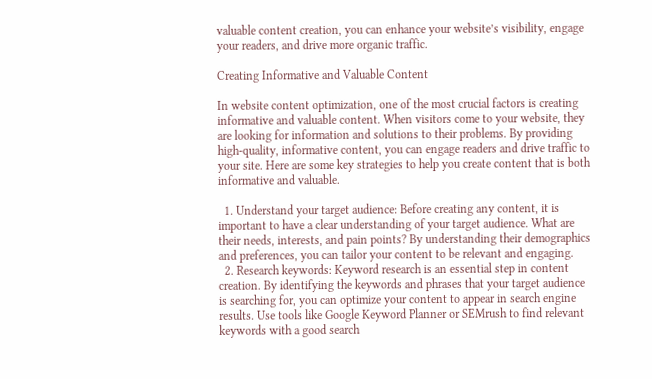valuable content creation, you can enhance your website’s visibility, engage your readers, and drive more organic traffic.

Creating Informative and Valuable Content

In website content optimization, one of the most crucial factors is creating informative and valuable content. When visitors come to your website, they are looking for information and solutions to their problems. By providing high-quality, informative content, you can engage readers and drive traffic to your site. Here are some key strategies to help you create content that is both informative and valuable.

  1. Understand your target audience: Before creating any content, it is important to have a clear understanding of your target audience. What are their needs, interests, and pain points? By understanding their demographics and preferences, you can tailor your content to be relevant and engaging.
  2. Research keywords: Keyword research is an essential step in content creation. By identifying the keywords and phrases that your target audience is searching for, you can optimize your content to appear in search engine results. Use tools like Google Keyword Planner or SEMrush to find relevant keywords with a good search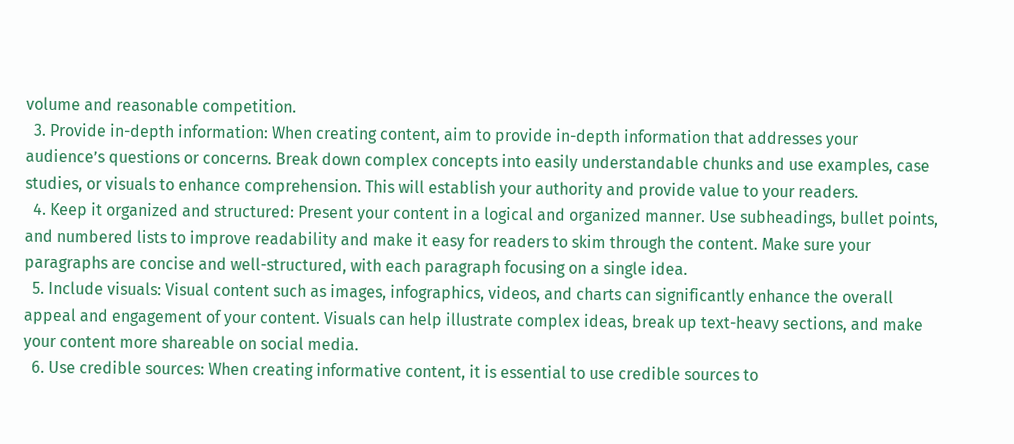volume and reasonable competition.
  3. Provide in-depth information: When creating content, aim to provide in-depth information that addresses your audience’s questions or concerns. Break down complex concepts into easily understandable chunks and use examples, case studies, or visuals to enhance comprehension. This will establish your authority and provide value to your readers.
  4. Keep it organized and structured: Present your content in a logical and organized manner. Use subheadings, bullet points, and numbered lists to improve readability and make it easy for readers to skim through the content. Make sure your paragraphs are concise and well-structured, with each paragraph focusing on a single idea.
  5. Include visuals: Visual content such as images, infographics, videos, and charts can significantly enhance the overall appeal and engagement of your content. Visuals can help illustrate complex ideas, break up text-heavy sections, and make your content more shareable on social media.
  6. Use credible sources: When creating informative content, it is essential to use credible sources to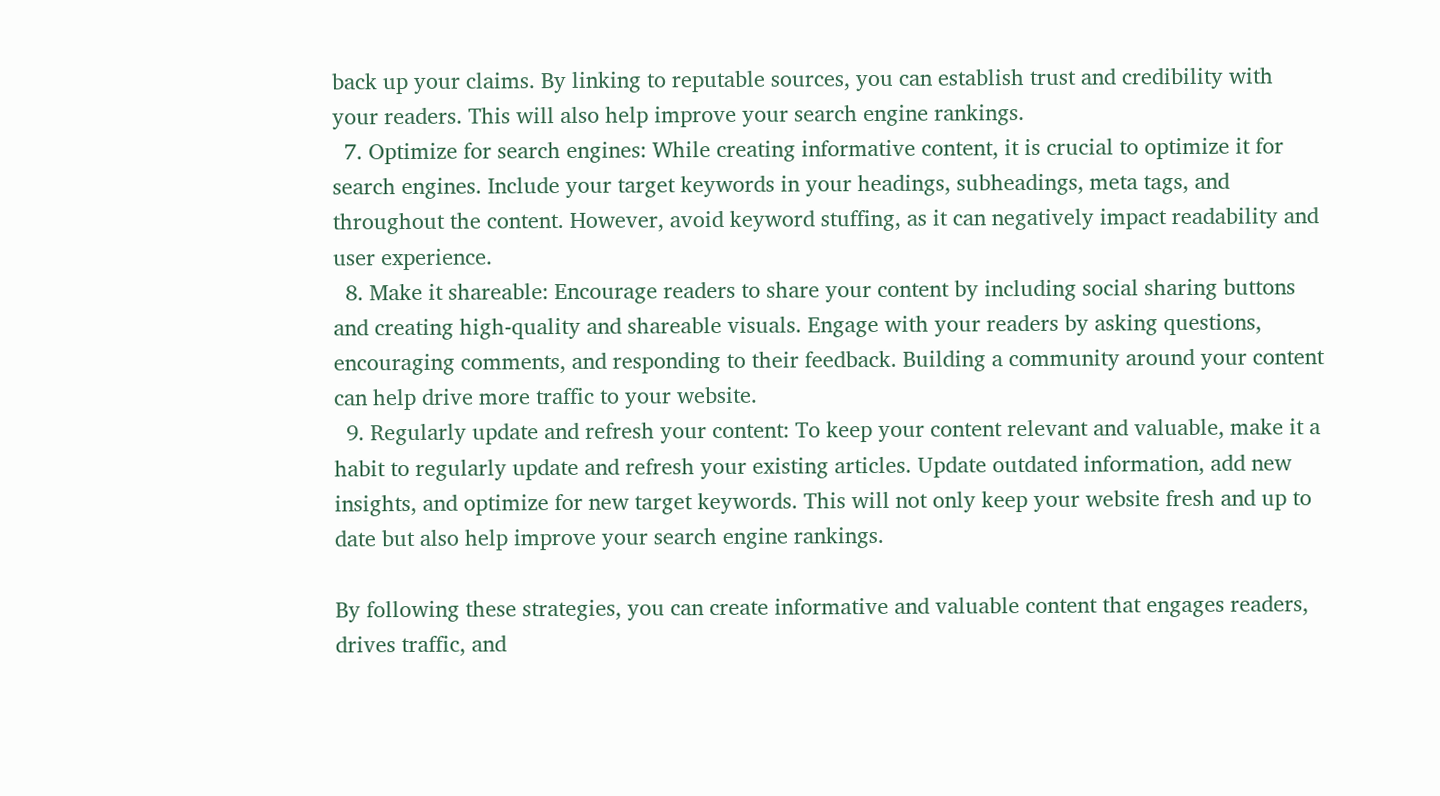back up your claims. By linking to reputable sources, you can establish trust and credibility with your readers. This will also help improve your search engine rankings.
  7. Optimize for search engines: While creating informative content, it is crucial to optimize it for search engines. Include your target keywords in your headings, subheadings, meta tags, and throughout the content. However, avoid keyword stuffing, as it can negatively impact readability and user experience.
  8. Make it shareable: Encourage readers to share your content by including social sharing buttons and creating high-quality and shareable visuals. Engage with your readers by asking questions, encouraging comments, and responding to their feedback. Building a community around your content can help drive more traffic to your website.
  9. Regularly update and refresh your content: To keep your content relevant and valuable, make it a habit to regularly update and refresh your existing articles. Update outdated information, add new insights, and optimize for new target keywords. This will not only keep your website fresh and up to date but also help improve your search engine rankings.

By following these strategies, you can create informative and valuable content that engages readers, drives traffic, and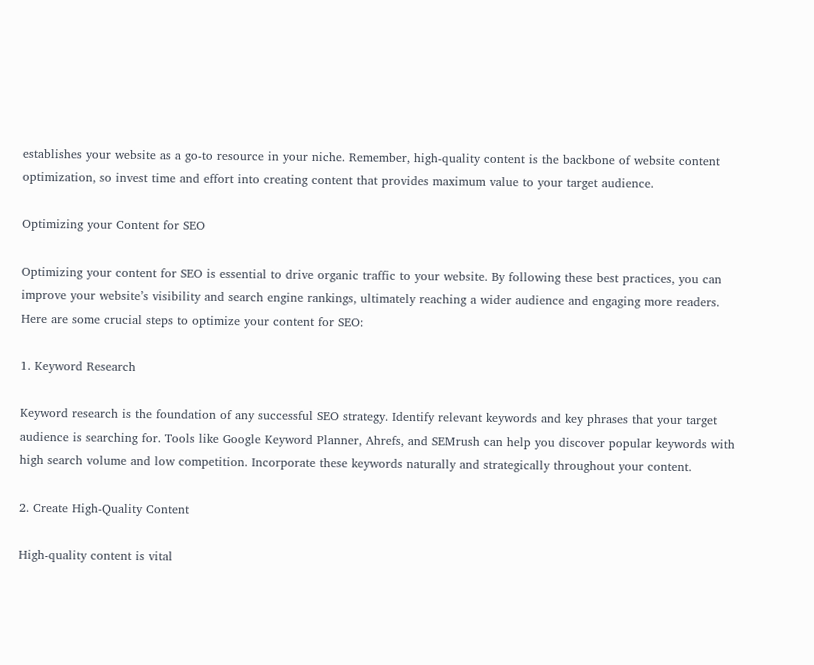establishes your website as a go-to resource in your niche. Remember, high-quality content is the backbone of website content optimization, so invest time and effort into creating content that provides maximum value to your target audience.

Optimizing your Content for SEO

Optimizing your content for SEO is essential to drive organic traffic to your website. By following these best practices, you can improve your website’s visibility and search engine rankings, ultimately reaching a wider audience and engaging more readers. Here are some crucial steps to optimize your content for SEO:

1. Keyword Research

Keyword research is the foundation of any successful SEO strategy. Identify relevant keywords and key phrases that your target audience is searching for. Tools like Google Keyword Planner, Ahrefs, and SEMrush can help you discover popular keywords with high search volume and low competition. Incorporate these keywords naturally and strategically throughout your content.

2. Create High-Quality Content

High-quality content is vital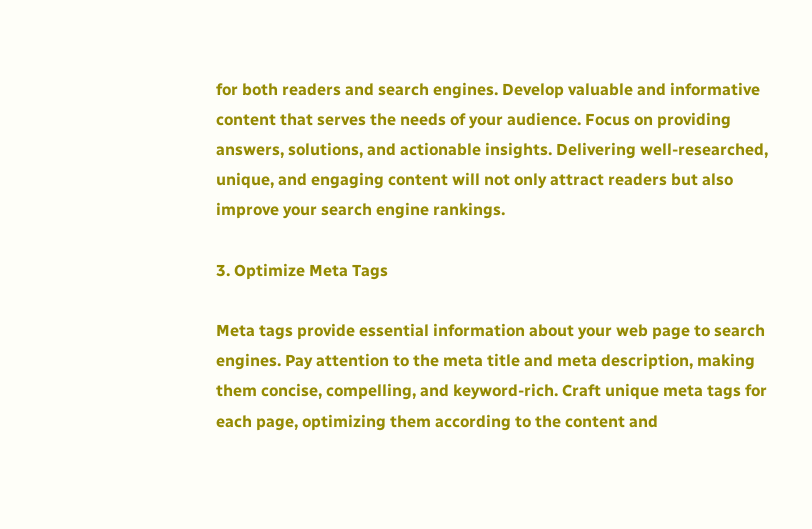for both readers and search engines. Develop valuable and informative content that serves the needs of your audience. Focus on providing answers, solutions, and actionable insights. Delivering well-researched, unique, and engaging content will not only attract readers but also improve your search engine rankings.

3. Optimize Meta Tags

Meta tags provide essential information about your web page to search engines. Pay attention to the meta title and meta description, making them concise, compelling, and keyword-rich. Craft unique meta tags for each page, optimizing them according to the content and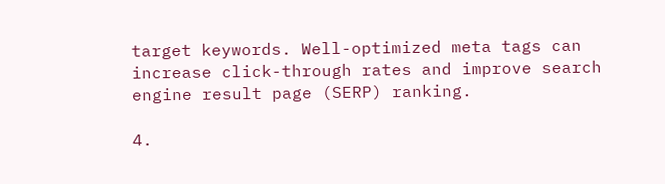target keywords. Well-optimized meta tags can increase click-through rates and improve search engine result page (SERP) ranking.

4.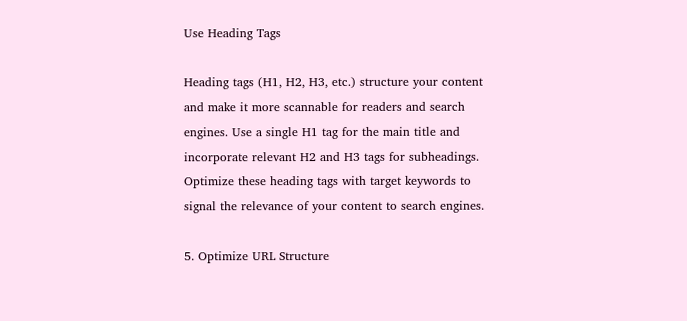Use Heading Tags

Heading tags (H1, H2, H3, etc.) structure your content and make it more scannable for readers and search engines. Use a single H1 tag for the main title and incorporate relevant H2 and H3 tags for subheadings. Optimize these heading tags with target keywords to signal the relevance of your content to search engines.

5. Optimize URL Structure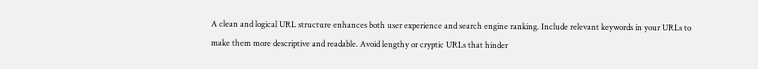A clean and logical URL structure enhances both user experience and search engine ranking. Include relevant keywords in your URLs to make them more descriptive and readable. Avoid lengthy or cryptic URLs that hinder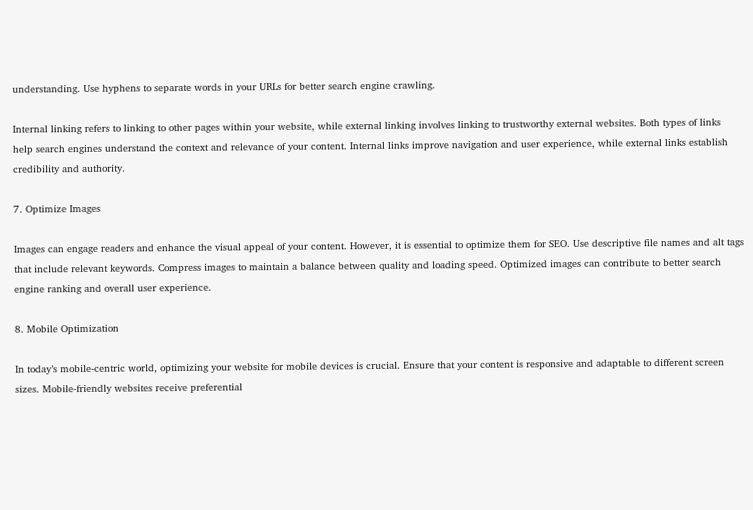understanding. Use hyphens to separate words in your URLs for better search engine crawling.

Internal linking refers to linking to other pages within your website, while external linking involves linking to trustworthy external websites. Both types of links help search engines understand the context and relevance of your content. Internal links improve navigation and user experience, while external links establish credibility and authority.

7. Optimize Images

Images can engage readers and enhance the visual appeal of your content. However, it is essential to optimize them for SEO. Use descriptive file names and alt tags that include relevant keywords. Compress images to maintain a balance between quality and loading speed. Optimized images can contribute to better search engine ranking and overall user experience.

8. Mobile Optimization

In today’s mobile-centric world, optimizing your website for mobile devices is crucial. Ensure that your content is responsive and adaptable to different screen sizes. Mobile-friendly websites receive preferential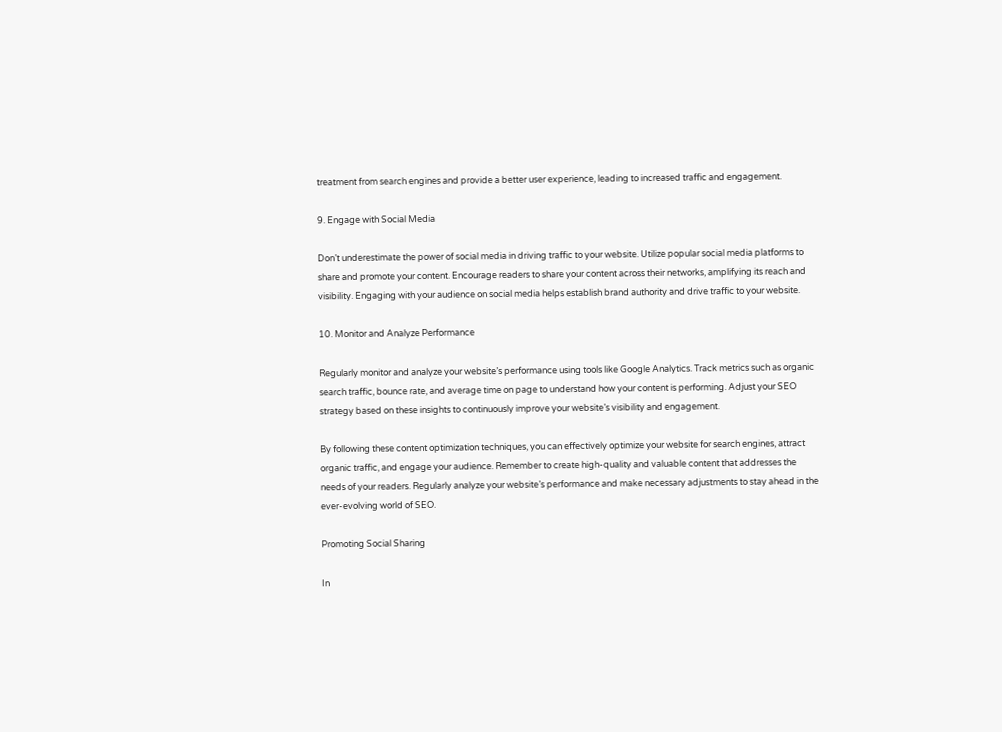treatment from search engines and provide a better user experience, leading to increased traffic and engagement.

9. Engage with Social Media

Don’t underestimate the power of social media in driving traffic to your website. Utilize popular social media platforms to share and promote your content. Encourage readers to share your content across their networks, amplifying its reach and visibility. Engaging with your audience on social media helps establish brand authority and drive traffic to your website.

10. Monitor and Analyze Performance

Regularly monitor and analyze your website’s performance using tools like Google Analytics. Track metrics such as organic search traffic, bounce rate, and average time on page to understand how your content is performing. Adjust your SEO strategy based on these insights to continuously improve your website’s visibility and engagement.

By following these content optimization techniques, you can effectively optimize your website for search engines, attract organic traffic, and engage your audience. Remember to create high-quality and valuable content that addresses the needs of your readers. Regularly analyze your website’s performance and make necessary adjustments to stay ahead in the ever-evolving world of SEO.

Promoting Social Sharing

In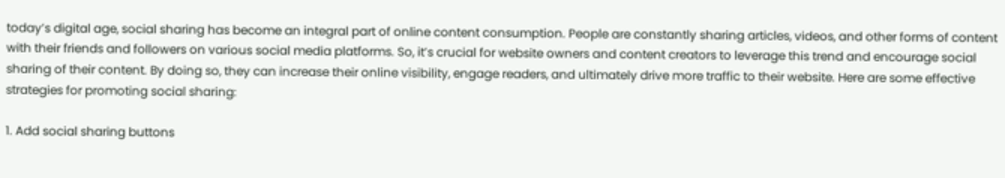today’s digital age, social sharing has become an integral part of online content consumption. People are constantly sharing articles, videos, and other forms of content with their friends and followers on various social media platforms. So, it’s crucial for website owners and content creators to leverage this trend and encourage social sharing of their content. By doing so, they can increase their online visibility, engage readers, and ultimately drive more traffic to their website. Here are some effective strategies for promoting social sharing:

1. Add social sharing buttons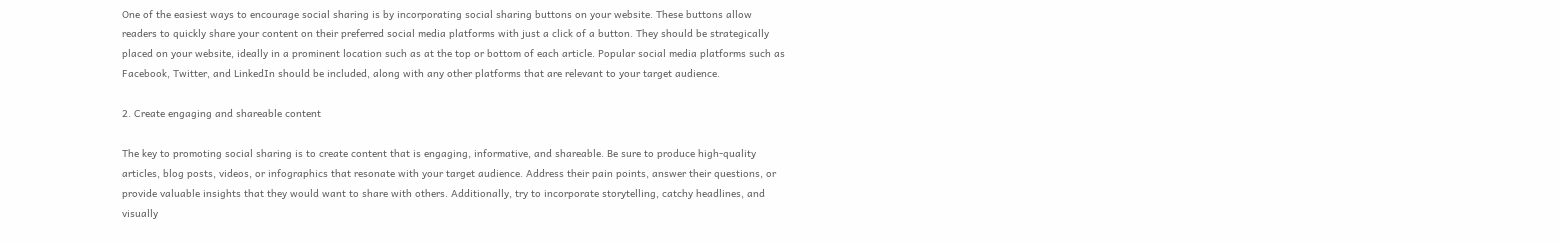One of the easiest ways to encourage social sharing is by incorporating social sharing buttons on your website. These buttons allow readers to quickly share your content on their preferred social media platforms with just a click of a button. They should be strategically placed on your website, ideally in a prominent location such as at the top or bottom of each article. Popular social media platforms such as Facebook, Twitter, and LinkedIn should be included, along with any other platforms that are relevant to your target audience.

2. Create engaging and shareable content

The key to promoting social sharing is to create content that is engaging, informative, and shareable. Be sure to produce high-quality articles, blog posts, videos, or infographics that resonate with your target audience. Address their pain points, answer their questions, or provide valuable insights that they would want to share with others. Additionally, try to incorporate storytelling, catchy headlines, and visually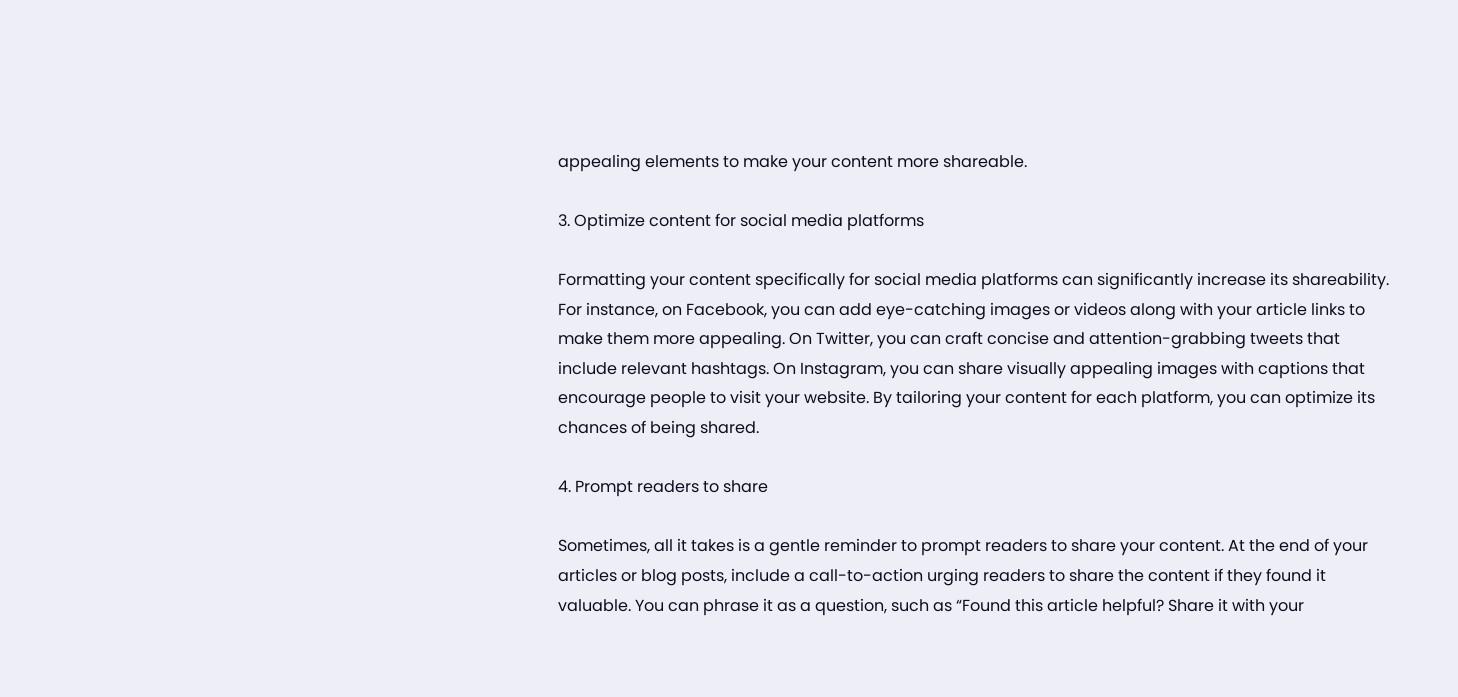appealing elements to make your content more shareable.

3. Optimize content for social media platforms

Formatting your content specifically for social media platforms can significantly increase its shareability. For instance, on Facebook, you can add eye-catching images or videos along with your article links to make them more appealing. On Twitter, you can craft concise and attention-grabbing tweets that include relevant hashtags. On Instagram, you can share visually appealing images with captions that encourage people to visit your website. By tailoring your content for each platform, you can optimize its chances of being shared.

4. Prompt readers to share

Sometimes, all it takes is a gentle reminder to prompt readers to share your content. At the end of your articles or blog posts, include a call-to-action urging readers to share the content if they found it valuable. You can phrase it as a question, such as “Found this article helpful? Share it with your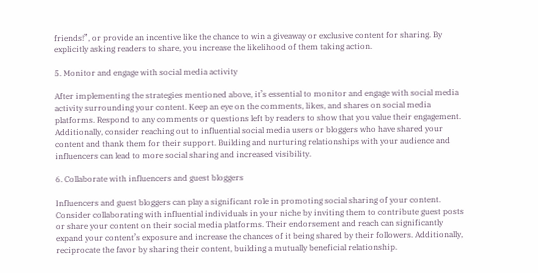friends!”, or provide an incentive like the chance to win a giveaway or exclusive content for sharing. By explicitly asking readers to share, you increase the likelihood of them taking action.

5. Monitor and engage with social media activity

After implementing the strategies mentioned above, it’s essential to monitor and engage with social media activity surrounding your content. Keep an eye on the comments, likes, and shares on social media platforms. Respond to any comments or questions left by readers to show that you value their engagement. Additionally, consider reaching out to influential social media users or bloggers who have shared your content and thank them for their support. Building and nurturing relationships with your audience and influencers can lead to more social sharing and increased visibility.

6. Collaborate with influencers and guest bloggers

Influencers and guest bloggers can play a significant role in promoting social sharing of your content. Consider collaborating with influential individuals in your niche by inviting them to contribute guest posts or share your content on their social media platforms. Their endorsement and reach can significantly expand your content’s exposure and increase the chances of it being shared by their followers. Additionally, reciprocate the favor by sharing their content, building a mutually beneficial relationship.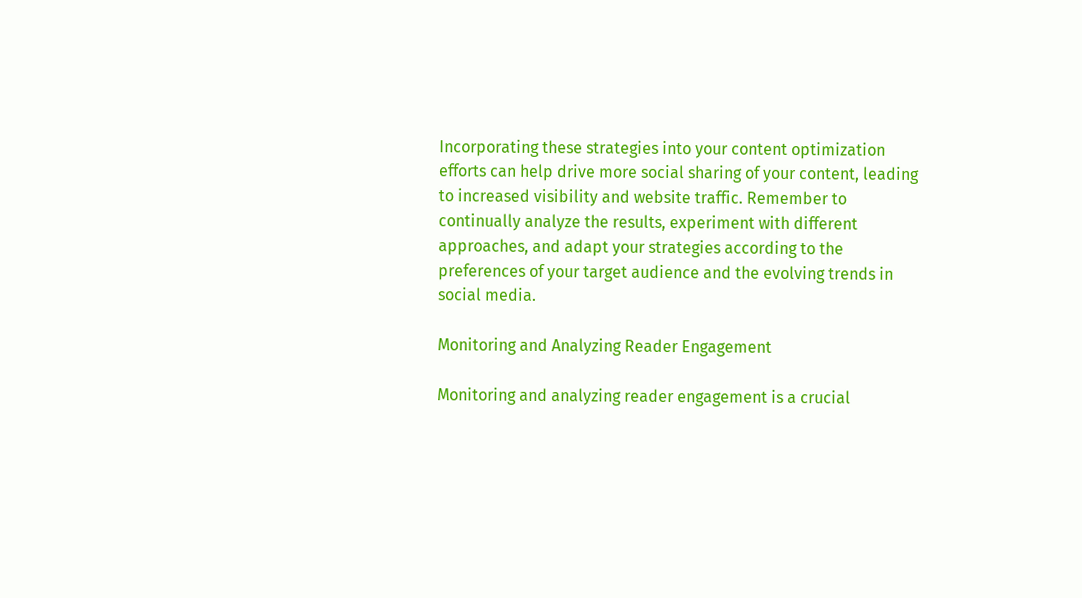Incorporating these strategies into your content optimization efforts can help drive more social sharing of your content, leading to increased visibility and website traffic. Remember to continually analyze the results, experiment with different approaches, and adapt your strategies according to the preferences of your target audience and the evolving trends in social media.

Monitoring and Analyzing Reader Engagement

Monitoring and analyzing reader engagement is a crucial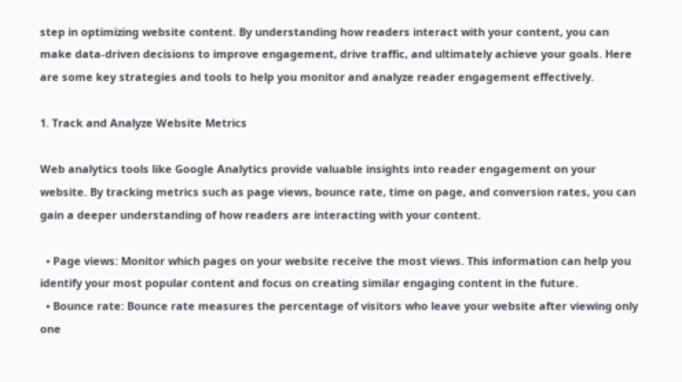step in optimizing website content. By understanding how readers interact with your content, you can make data-driven decisions to improve engagement, drive traffic, and ultimately achieve your goals. Here are some key strategies and tools to help you monitor and analyze reader engagement effectively.

1. Track and Analyze Website Metrics

Web analytics tools like Google Analytics provide valuable insights into reader engagement on your website. By tracking metrics such as page views, bounce rate, time on page, and conversion rates, you can gain a deeper understanding of how readers are interacting with your content.

  • Page views: Monitor which pages on your website receive the most views. This information can help you identify your most popular content and focus on creating similar engaging content in the future.
  • Bounce rate: Bounce rate measures the percentage of visitors who leave your website after viewing only one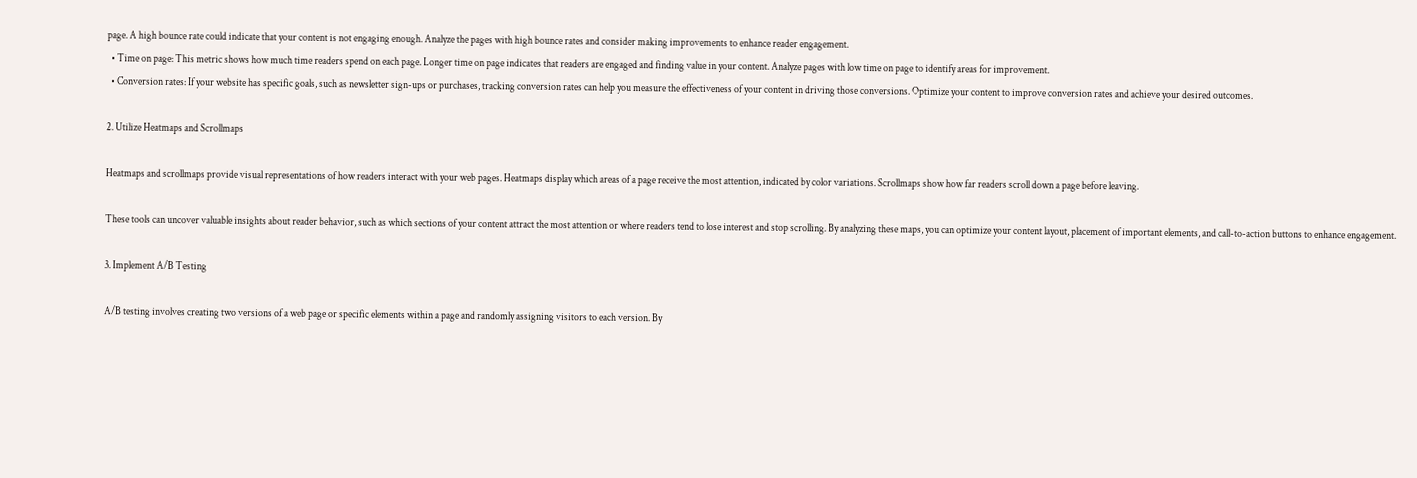page. A high bounce rate could indicate that your content is not engaging enough. Analyze the pages with high bounce rates and consider making improvements to enhance reader engagement.
  • Time on page: This metric shows how much time readers spend on each page. Longer time on page indicates that readers are engaged and finding value in your content. Analyze pages with low time on page to identify areas for improvement.
  • Conversion rates: If your website has specific goals, such as newsletter sign-ups or purchases, tracking conversion rates can help you measure the effectiveness of your content in driving those conversions. Optimize your content to improve conversion rates and achieve your desired outcomes.

2. Utilize Heatmaps and Scrollmaps

Heatmaps and scrollmaps provide visual representations of how readers interact with your web pages. Heatmaps display which areas of a page receive the most attention, indicated by color variations. Scrollmaps show how far readers scroll down a page before leaving.

These tools can uncover valuable insights about reader behavior, such as which sections of your content attract the most attention or where readers tend to lose interest and stop scrolling. By analyzing these maps, you can optimize your content layout, placement of important elements, and call-to-action buttons to enhance engagement.

3. Implement A/B Testing

A/B testing involves creating two versions of a web page or specific elements within a page and randomly assigning visitors to each version. By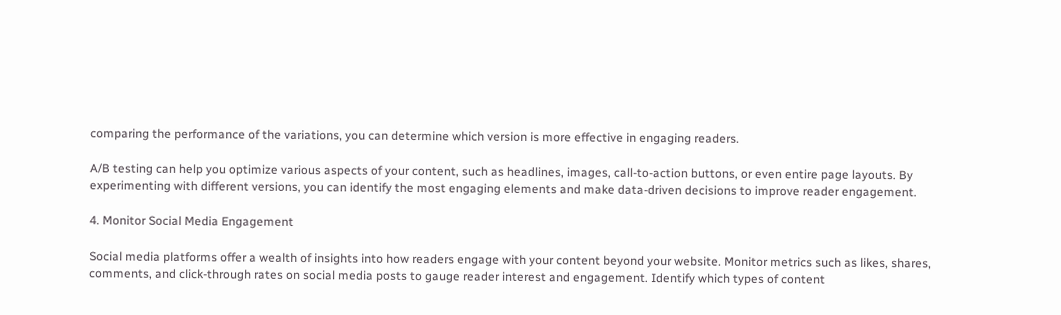comparing the performance of the variations, you can determine which version is more effective in engaging readers.

A/B testing can help you optimize various aspects of your content, such as headlines, images, call-to-action buttons, or even entire page layouts. By experimenting with different versions, you can identify the most engaging elements and make data-driven decisions to improve reader engagement.

4. Monitor Social Media Engagement

Social media platforms offer a wealth of insights into how readers engage with your content beyond your website. Monitor metrics such as likes, shares, comments, and click-through rates on social media posts to gauge reader interest and engagement. Identify which types of content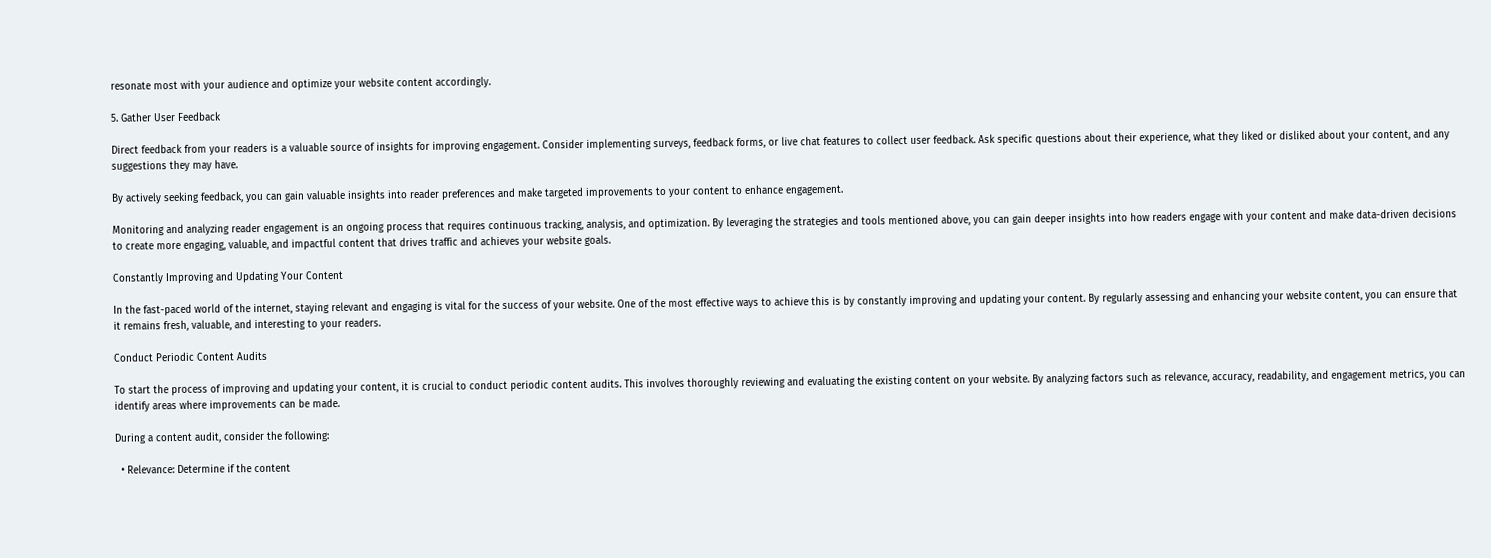resonate most with your audience and optimize your website content accordingly.

5. Gather User Feedback

Direct feedback from your readers is a valuable source of insights for improving engagement. Consider implementing surveys, feedback forms, or live chat features to collect user feedback. Ask specific questions about their experience, what they liked or disliked about your content, and any suggestions they may have.

By actively seeking feedback, you can gain valuable insights into reader preferences and make targeted improvements to your content to enhance engagement.

Monitoring and analyzing reader engagement is an ongoing process that requires continuous tracking, analysis, and optimization. By leveraging the strategies and tools mentioned above, you can gain deeper insights into how readers engage with your content and make data-driven decisions to create more engaging, valuable, and impactful content that drives traffic and achieves your website goals.

Constantly Improving and Updating Your Content

In the fast-paced world of the internet, staying relevant and engaging is vital for the success of your website. One of the most effective ways to achieve this is by constantly improving and updating your content. By regularly assessing and enhancing your website content, you can ensure that it remains fresh, valuable, and interesting to your readers.

Conduct Periodic Content Audits

To start the process of improving and updating your content, it is crucial to conduct periodic content audits. This involves thoroughly reviewing and evaluating the existing content on your website. By analyzing factors such as relevance, accuracy, readability, and engagement metrics, you can identify areas where improvements can be made.

During a content audit, consider the following:

  • Relevance: Determine if the content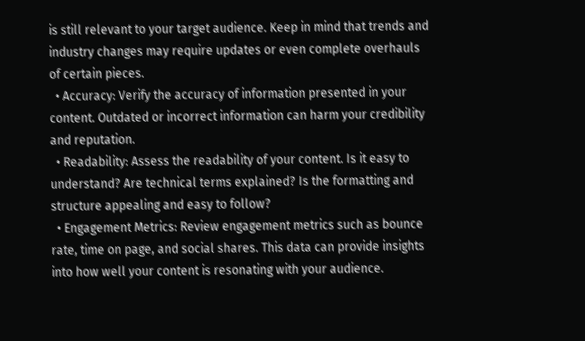is still relevant to your target audience. Keep in mind that trends and industry changes may require updates or even complete overhauls of certain pieces.
  • Accuracy: Verify the accuracy of information presented in your content. Outdated or incorrect information can harm your credibility and reputation.
  • Readability: Assess the readability of your content. Is it easy to understand? Are technical terms explained? Is the formatting and structure appealing and easy to follow?
  • Engagement Metrics: Review engagement metrics such as bounce rate, time on page, and social shares. This data can provide insights into how well your content is resonating with your audience.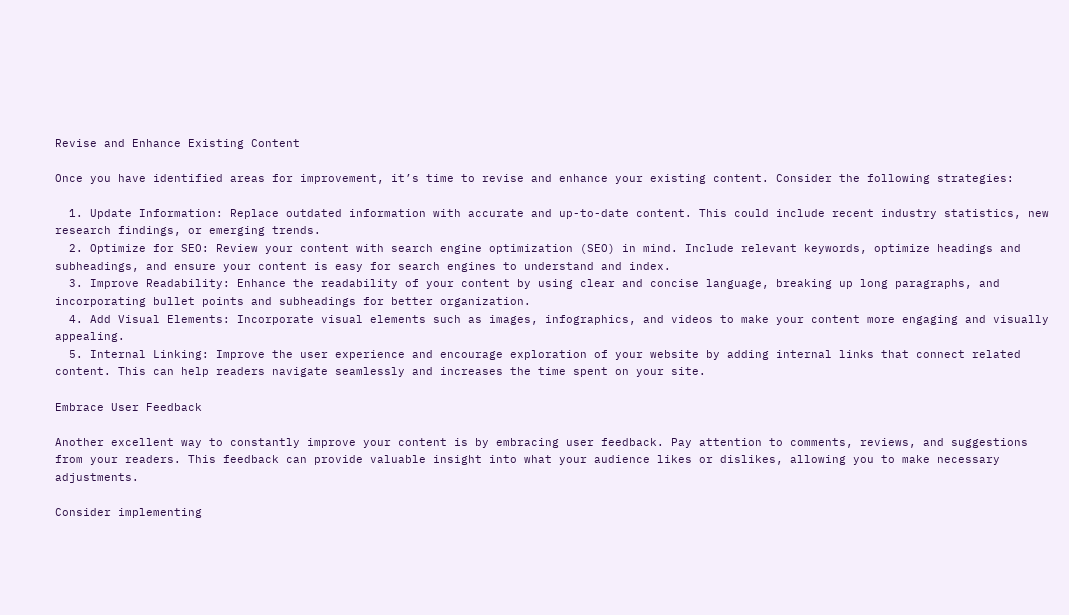Revise and Enhance Existing Content

Once you have identified areas for improvement, it’s time to revise and enhance your existing content. Consider the following strategies:

  1. Update Information: Replace outdated information with accurate and up-to-date content. This could include recent industry statistics, new research findings, or emerging trends.
  2. Optimize for SEO: Review your content with search engine optimization (SEO) in mind. Include relevant keywords, optimize headings and subheadings, and ensure your content is easy for search engines to understand and index.
  3. Improve Readability: Enhance the readability of your content by using clear and concise language, breaking up long paragraphs, and incorporating bullet points and subheadings for better organization.
  4. Add Visual Elements: Incorporate visual elements such as images, infographics, and videos to make your content more engaging and visually appealing.
  5. Internal Linking: Improve the user experience and encourage exploration of your website by adding internal links that connect related content. This can help readers navigate seamlessly and increases the time spent on your site.

Embrace User Feedback

Another excellent way to constantly improve your content is by embracing user feedback. Pay attention to comments, reviews, and suggestions from your readers. This feedback can provide valuable insight into what your audience likes or dislikes, allowing you to make necessary adjustments.

Consider implementing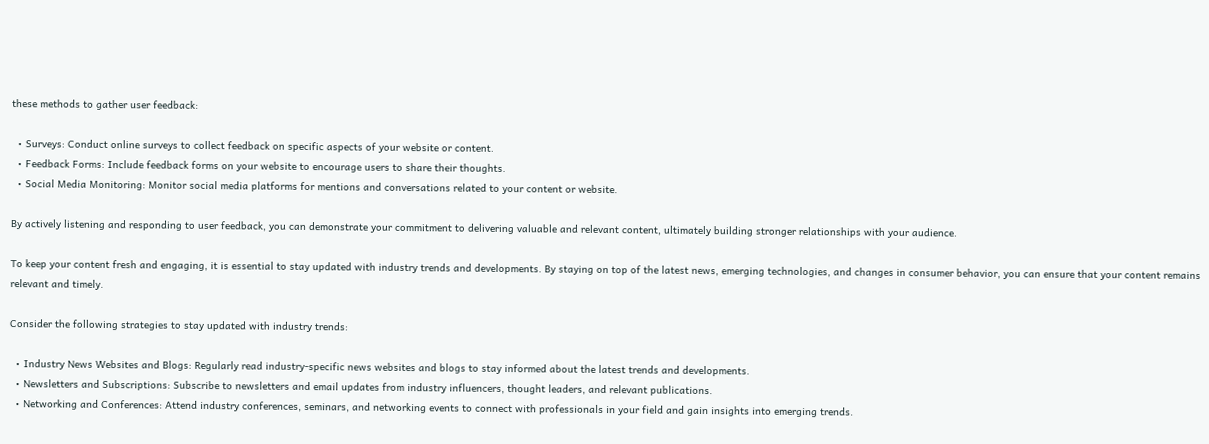these methods to gather user feedback:

  • Surveys: Conduct online surveys to collect feedback on specific aspects of your website or content.
  • Feedback Forms: Include feedback forms on your website to encourage users to share their thoughts.
  • Social Media Monitoring: Monitor social media platforms for mentions and conversations related to your content or website.

By actively listening and responding to user feedback, you can demonstrate your commitment to delivering valuable and relevant content, ultimately building stronger relationships with your audience.

To keep your content fresh and engaging, it is essential to stay updated with industry trends and developments. By staying on top of the latest news, emerging technologies, and changes in consumer behavior, you can ensure that your content remains relevant and timely.

Consider the following strategies to stay updated with industry trends:

  • Industry News Websites and Blogs: Regularly read industry-specific news websites and blogs to stay informed about the latest trends and developments.
  • Newsletters and Subscriptions: Subscribe to newsletters and email updates from industry influencers, thought leaders, and relevant publications.
  • Networking and Conferences: Attend industry conferences, seminars, and networking events to connect with professionals in your field and gain insights into emerging trends.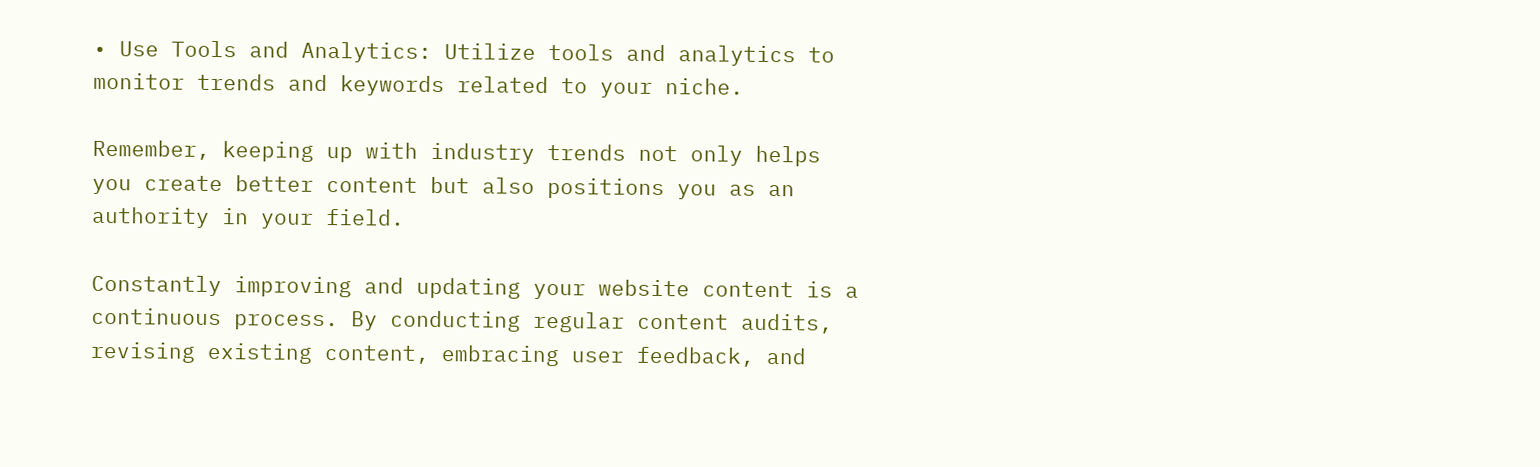• Use Tools and Analytics: Utilize tools and analytics to monitor trends and keywords related to your niche.

Remember, keeping up with industry trends not only helps you create better content but also positions you as an authority in your field.

Constantly improving and updating your website content is a continuous process. By conducting regular content audits, revising existing content, embracing user feedback, and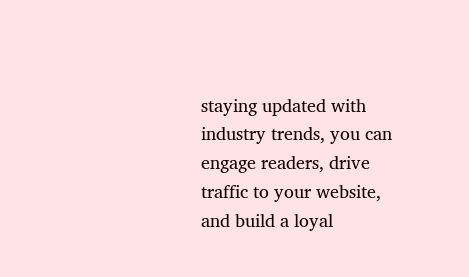staying updated with industry trends, you can engage readers, drive traffic to your website, and build a loyal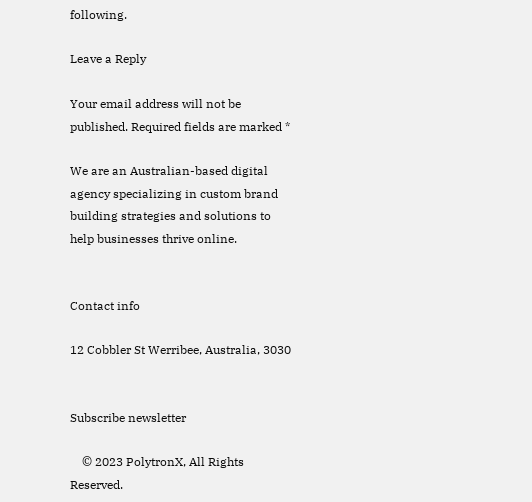following.

Leave a Reply

Your email address will not be published. Required fields are marked *

We are an Australian-based digital agency specializing in custom brand building strategies and solutions to help businesses thrive online.


Contact info

12 Cobbler St Werribee, Australia, 3030


Subscribe newsletter

    © 2023 PolytronX, All Rights Reserved.